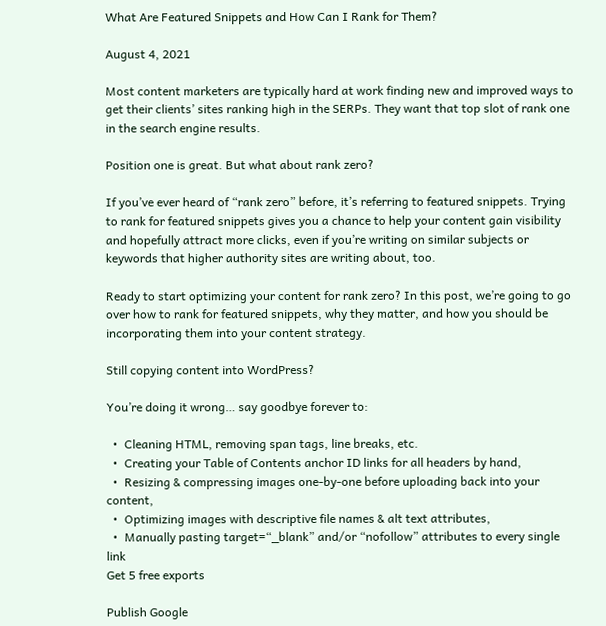What Are Featured Snippets and How Can I Rank for Them?

August 4, 2021

Most content marketers are typically hard at work finding new and improved ways to get their clients’ sites ranking high in the SERPs. They want that top slot of rank one in the search engine results.

Position one is great. But what about rank zero?

If you’ve ever heard of “rank zero” before, it’s referring to featured snippets. Trying to rank for featured snippets gives you a chance to help your content gain visibility and hopefully attract more clicks, even if you’re writing on similar subjects or keywords that higher authority sites are writing about, too.

Ready to start optimizing your content for rank zero? In this post, we’re going to go over how to rank for featured snippets, why they matter, and how you should be incorporating them into your content strategy.

Still copying content into WordPress?

You’re doing it wrong… say goodbye forever to:

  •  Cleaning HTML, removing span tags, line breaks, etc.
  •  Creating your Table of Contents anchor ID links for all headers by hand,
  •  Resizing & compressing images one-by-one before uploading back into your content,
  •  Optimizing images with descriptive file names & alt text attributes,
  •  Manually pasting target=“_blank” and/or “nofollow” attributes to every single link
Get 5 free exports

Publish Google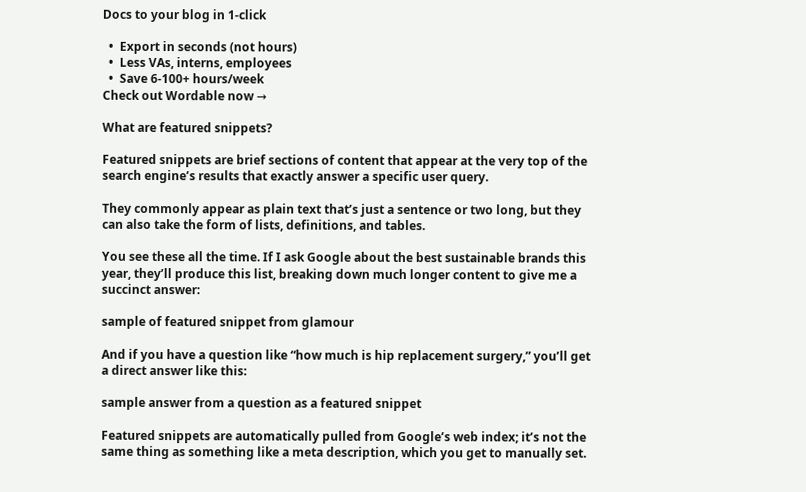Docs to your blog in 1-click

  •  Export in seconds (not hours)
  •  Less VAs, interns, employees
  •  Save 6-100+ hours/week
Check out Wordable now →

What are featured snippets?

Featured snippets are brief sections of content that appear at the very top of the search engine’s results that exactly answer a specific user query.

They commonly appear as plain text that’s just a sentence or two long, but they can also take the form of lists, definitions, and tables.

You see these all the time. If I ask Google about the best sustainable brands this year, they’ll produce this list, breaking down much longer content to give me a succinct answer:

sample of featured snippet from glamour

And if you have a question like “how much is hip replacement surgery,” you’ll get a direct answer like this:

sample answer from a question as a featured snippet

Featured snippets are automatically pulled from Google’s web index; it’s not the same thing as something like a meta description, which you get to manually set.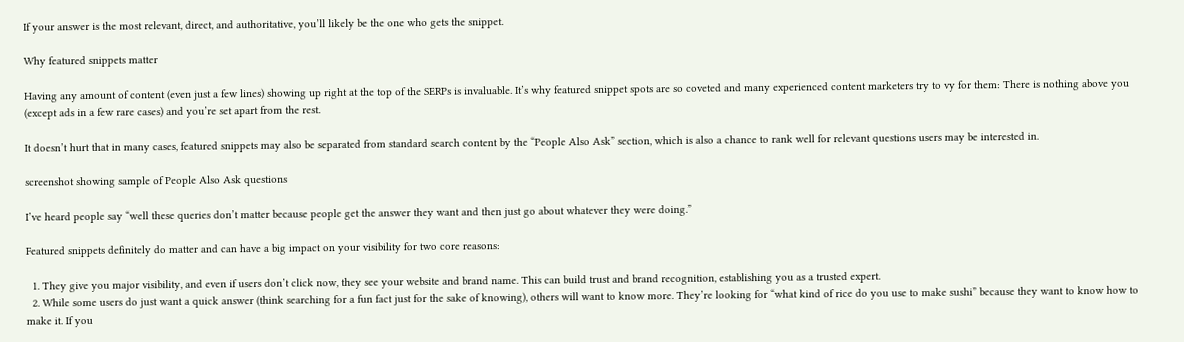If your answer is the most relevant, direct, and authoritative, you’ll likely be the one who gets the snippet.

Why featured snippets matter

Having any amount of content (even just a few lines) showing up right at the top of the SERPs is invaluable. It’s why featured snippet spots are so coveted and many experienced content marketers try to vy for them: There is nothing above you (except ads in a few rare cases) and you’re set apart from the rest.

It doesn’t hurt that in many cases, featured snippets may also be separated from standard search content by the “People Also Ask” section, which is also a chance to rank well for relevant questions users may be interested in.

screenshot showing sample of People Also Ask questions

I’ve heard people say “well these queries don’t matter because people get the answer they want and then just go about whatever they were doing.”

Featured snippets definitely do matter and can have a big impact on your visibility for two core reasons:

  1. They give you major visibility, and even if users don’t click now, they see your website and brand name. This can build trust and brand recognition, establishing you as a trusted expert.
  2. While some users do just want a quick answer (think searching for a fun fact just for the sake of knowing), others will want to know more. They’re looking for “what kind of rice do you use to make sushi” because they want to know how to make it. If you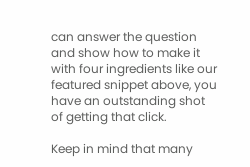can answer the question and show how to make it with four ingredients like our featured snippet above, you have an outstanding shot of getting that click.

Keep in mind that many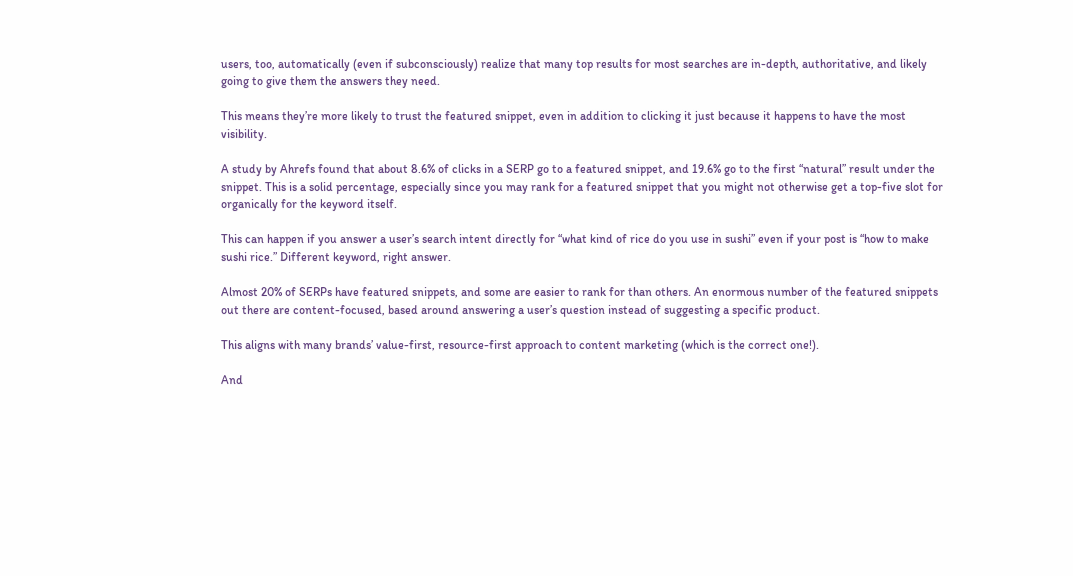users, too, automatically (even if subconsciously) realize that many top results for most searches are in-depth, authoritative, and likely going to give them the answers they need.

This means they’re more likely to trust the featured snippet, even in addition to clicking it just because it happens to have the most visibility.

A study by Ahrefs found that about 8.6% of clicks in a SERP go to a featured snippet, and 19.6% go to the first “natural” result under the snippet. This is a solid percentage, especially since you may rank for a featured snippet that you might not otherwise get a top-five slot for organically for the keyword itself.

This can happen if you answer a user’s search intent directly for “what kind of rice do you use in sushi” even if your post is “how to make sushi rice.” Different keyword, right answer.

Almost 20% of SERPs have featured snippets, and some are easier to rank for than others. An enormous number of the featured snippets out there are content-focused, based around answering a user’s question instead of suggesting a specific product.

This aligns with many brands’ value-first, resource-first approach to content marketing (which is the correct one!).

And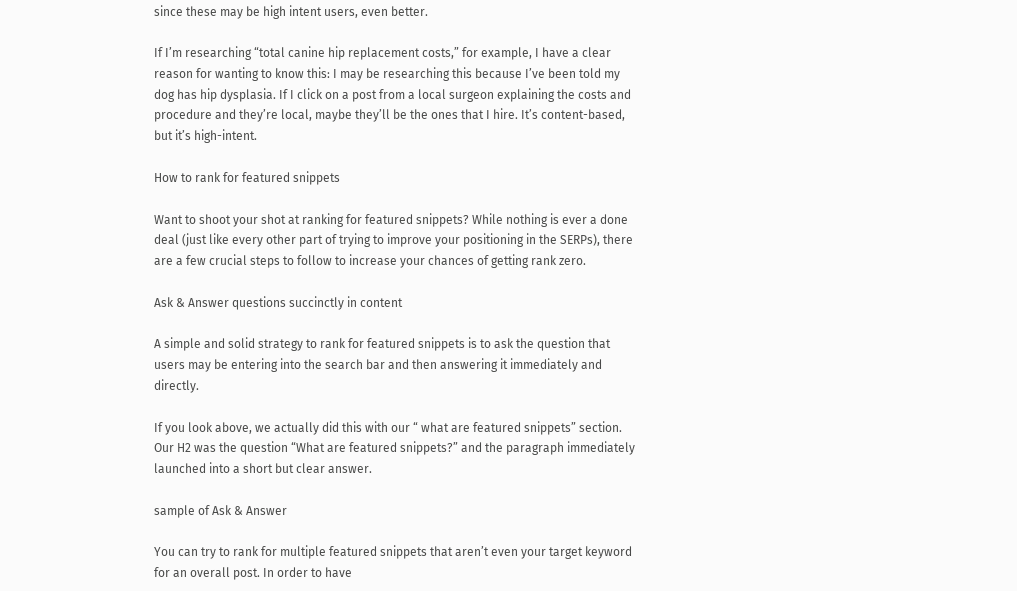since these may be high intent users, even better.

If I’m researching “total canine hip replacement costs,” for example, I have a clear reason for wanting to know this: I may be researching this because I’ve been told my dog has hip dysplasia. If I click on a post from a local surgeon explaining the costs and procedure and they’re local, maybe they’ll be the ones that I hire. It’s content-based, but it’s high-intent.

How to rank for featured snippets

Want to shoot your shot at ranking for featured snippets? While nothing is ever a done deal (just like every other part of trying to improve your positioning in the SERPs), there are a few crucial steps to follow to increase your chances of getting rank zero.

Ask & Answer questions succinctly in content

A simple and solid strategy to rank for featured snippets is to ask the question that users may be entering into the search bar and then answering it immediately and directly.

If you look above, we actually did this with our “ what are featured snippets” section. Our H2 was the question “What are featured snippets?” and the paragraph immediately launched into a short but clear answer.

sample of Ask & Answer

You can try to rank for multiple featured snippets that aren’t even your target keyword for an overall post. In order to have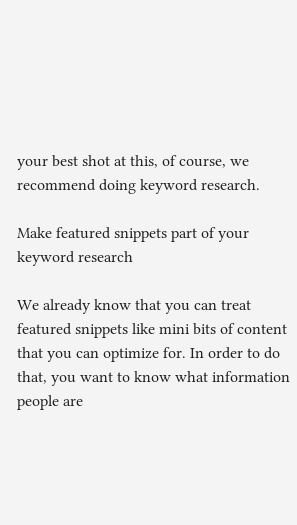your best shot at this, of course, we recommend doing keyword research.

Make featured snippets part of your keyword research

We already know that you can treat featured snippets like mini bits of content that you can optimize for. In order to do that, you want to know what information people are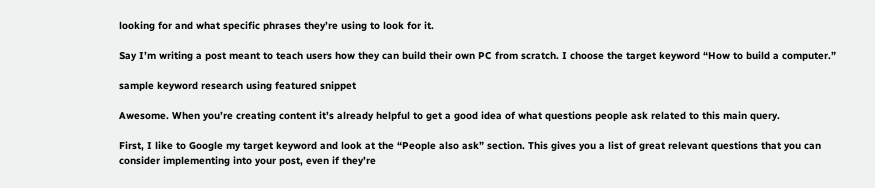looking for and what specific phrases they’re using to look for it.

Say I’m writing a post meant to teach users how they can build their own PC from scratch. I choose the target keyword “How to build a computer.”

sample keyword research using featured snippet

Awesome. When you’re creating content it’s already helpful to get a good idea of what questions people ask related to this main query.

First, I like to Google my target keyword and look at the “People also ask” section. This gives you a list of great relevant questions that you can consider implementing into your post, even if they’re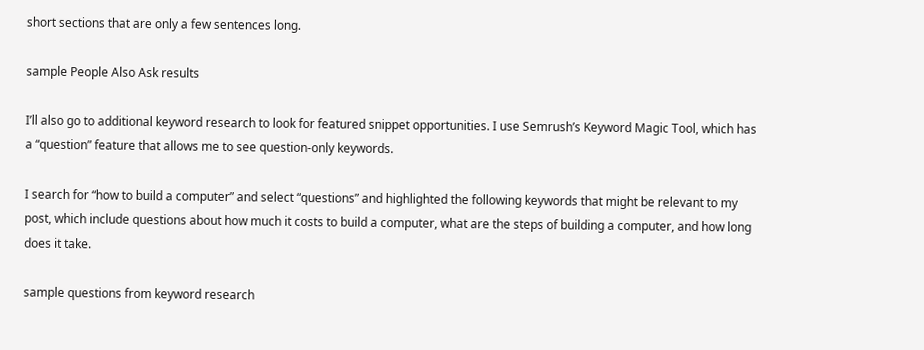short sections that are only a few sentences long.

sample People Also Ask results

I’ll also go to additional keyword research to look for featured snippet opportunities. I use Semrush’s Keyword Magic Tool, which has a “question” feature that allows me to see question-only keywords.

I search for “how to build a computer” and select “questions” and highlighted the following keywords that might be relevant to my post, which include questions about how much it costs to build a computer, what are the steps of building a computer, and how long does it take.

sample questions from keyword research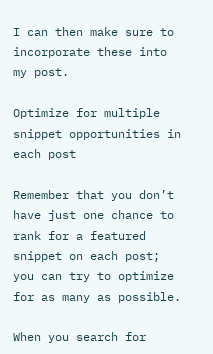I can then make sure to incorporate these into my post.

Optimize for multiple snippet opportunities in each post

Remember that you don’t have just one chance to rank for a featured snippet on each post; you can try to optimize for as many as possible.

When you search for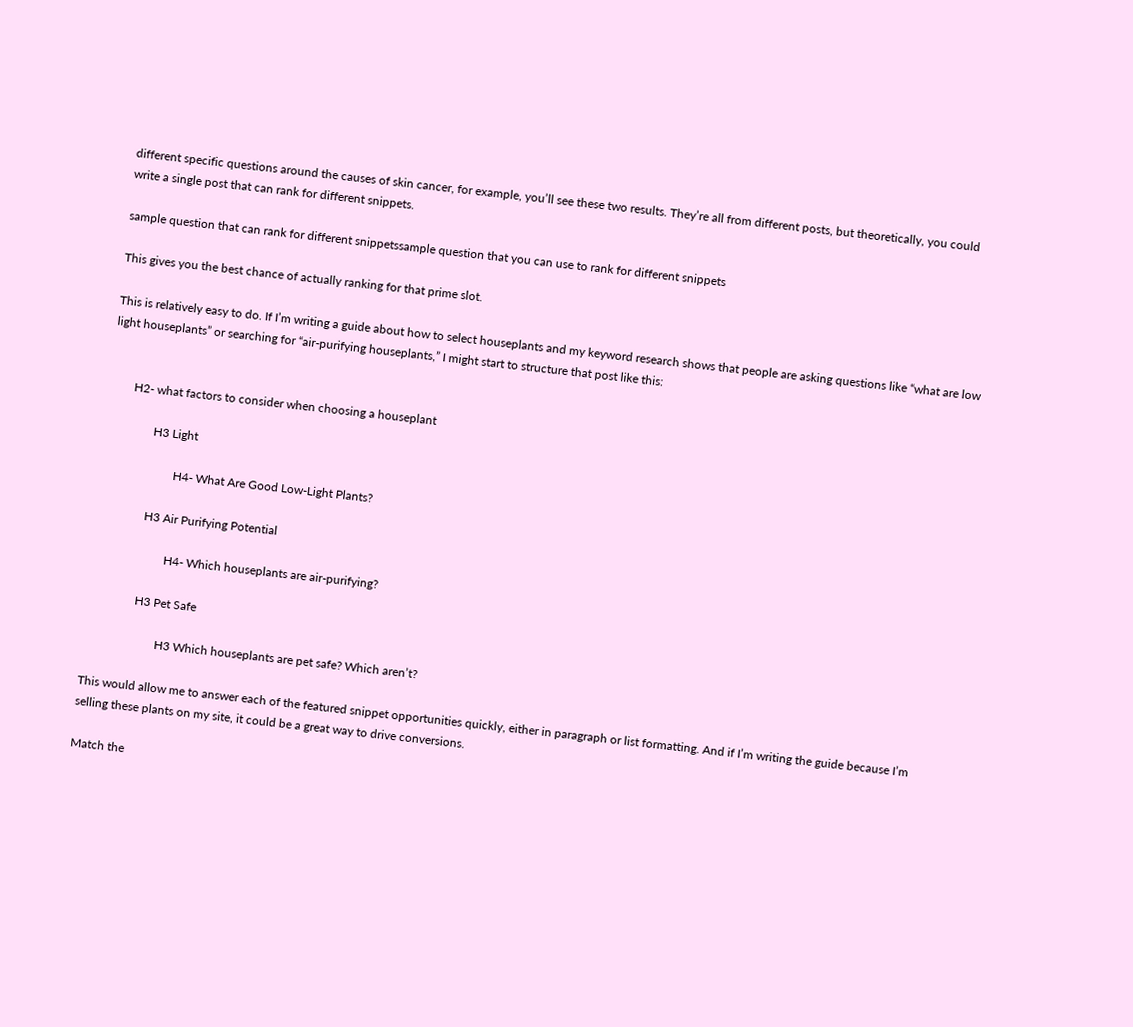different specific questions around the causes of skin cancer, for example, you’ll see these two results. They’re all from different posts, but theoretically, you could write a single post that can rank for different snippets.

sample question that can rank for different snippetssample question that you can use to rank for different snippets

This gives you the best chance of actually ranking for that prime slot.

This is relatively easy to do. If I’m writing a guide about how to select houseplants and my keyword research shows that people are asking questions like “what are low light houseplants” or searching for “air-purifying houseplants,” I might start to structure that post like this:


        H2- what factors to consider when choosing a houseplant

                H3 Light

                        H4- What Are Good Low-Light Plants?

                H3 Air Purifying Potential

                        H4- Which houseplants are air-purifying?

                H3 Pet Safe

                        H3 Which houseplants are pet safe? Which aren’t?

This would allow me to answer each of the featured snippet opportunities quickly, either in paragraph or list formatting. And if I’m writing the guide because I’m selling these plants on my site, it could be a great way to drive conversions.

Match the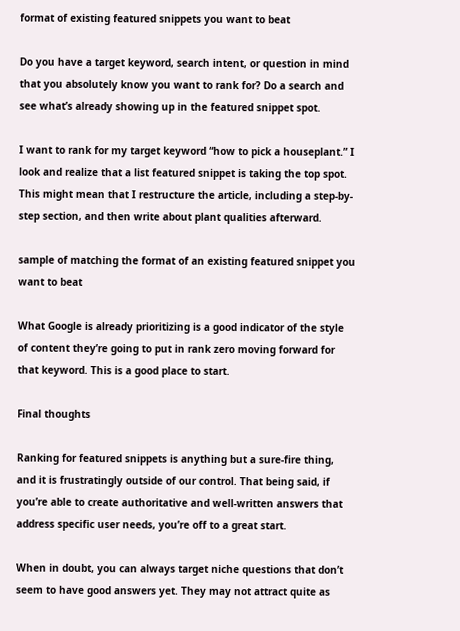format of existing featured snippets you want to beat

Do you have a target keyword, search intent, or question in mind that you absolutely know you want to rank for? Do a search and see what’s already showing up in the featured snippet spot.

I want to rank for my target keyword “how to pick a houseplant.” I look and realize that a list featured snippet is taking the top spot. This might mean that I restructure the article, including a step-by-step section, and then write about plant qualities afterward.

sample of matching the format of an existing featured snippet you want to beat

What Google is already prioritizing is a good indicator of the style of content they’re going to put in rank zero moving forward for that keyword. This is a good place to start.

Final thoughts

Ranking for featured snippets is anything but a sure-fire thing, and it is frustratingly outside of our control. That being said, if you’re able to create authoritative and well-written answers that address specific user needs, you’re off to a great start.

When in doubt, you can always target niche questions that don’t seem to have good answers yet. They may not attract quite as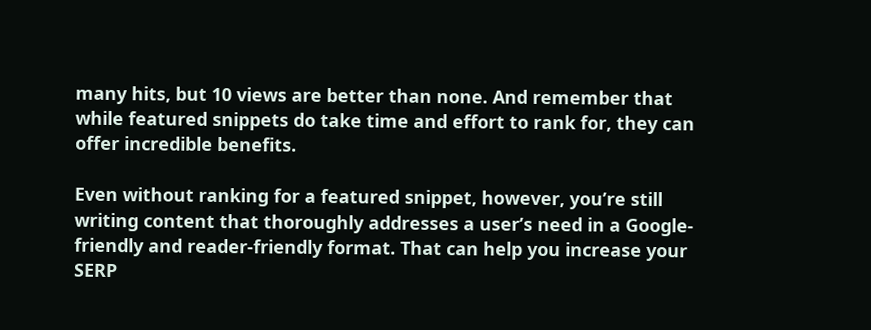many hits, but 10 views are better than none. And remember that while featured snippets do take time and effort to rank for, they can offer incredible benefits.

Even without ranking for a featured snippet, however, you’re still writing content that thoroughly addresses a user’s need in a Google-friendly and reader-friendly format. That can help you increase your SERP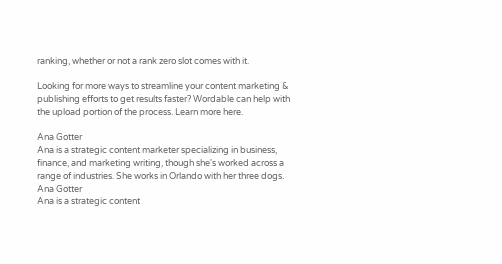ranking, whether or not a rank zero slot comes with it.

Looking for more ways to streamline your content marketing & publishing efforts to get results faster? Wordable can help with the upload portion of the process. Learn more here.

Ana Gotter
Ana is a strategic content marketer specializing in business, finance, and marketing writing, though she's worked across a range of industries. She works in Orlando with her three dogs.
Ana Gotter
Ana is a strategic content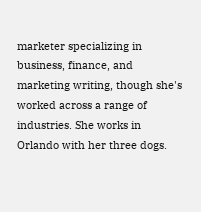marketer specializing in business, finance, and marketing writing, though she's worked across a range of industries. She works in Orlando with her three dogs.